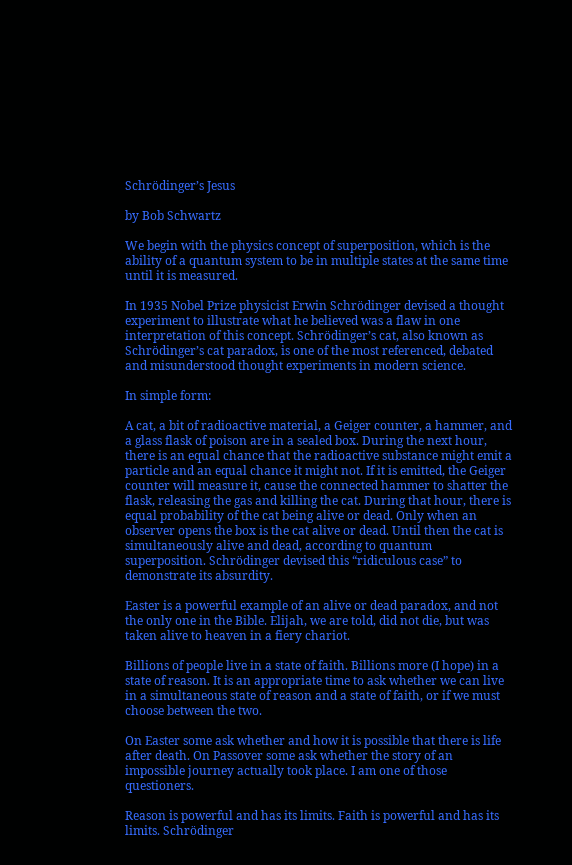Schrödinger’s Jesus

by Bob Schwartz

We begin with the physics concept of superposition, which is the ability of a quantum system to be in multiple states at the same time until it is measured.

In 1935 Nobel Prize physicist Erwin Schrödinger devised a thought experiment to illustrate what he believed was a flaw in one interpretation of this concept. Schrödinger’s cat, also known as Schrödinger’s cat paradox, is one of the most referenced, debated and misunderstood thought experiments in modern science.

In simple form:

A cat, a bit of radioactive material, a Geiger counter, a hammer, and a glass flask of poison are in a sealed box. During the next hour, there is an equal chance that the radioactive substance might emit a particle and an equal chance it might not. If it is emitted, the Geiger counter will measure it, cause the connected hammer to shatter the flask, releasing the gas and killing the cat. During that hour, there is equal probability of the cat being alive or dead. Only when an observer opens the box is the cat alive or dead. Until then the cat is simultaneously alive and dead, according to quantum superposition. Schrödinger devised this “ridiculous case” to demonstrate its absurdity.

Easter is a powerful example of an alive or dead paradox, and not the only one in the Bible. Elijah, we are told, did not die, but was taken alive to heaven in a fiery chariot.

Billions of people live in a state of faith. Billions more (I hope) in a state of reason. It is an appropriate time to ask whether we can live in a simultaneous state of reason and a state of faith, or if we must choose between the two.

On Easter some ask whether and how it is possible that there is life after death. On Passover some ask whether the story of an impossible journey actually took place. I am one of those questioners.

Reason is powerful and has its limits. Faith is powerful and has its limits. Schrödinger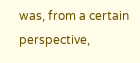was, from a certain perspective,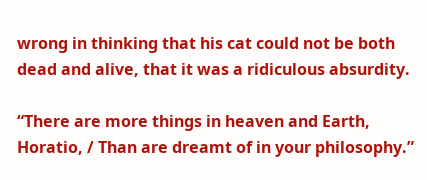wrong in thinking that his cat could not be both dead and alive, that it was a ridiculous absurdity.

“There are more things in heaven and Earth, Horatio, / Than are dreamt of in your philosophy.”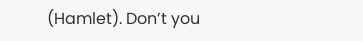(Hamlet). Don’t you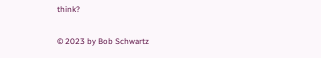think?

© 2023 by Bob Schwartz